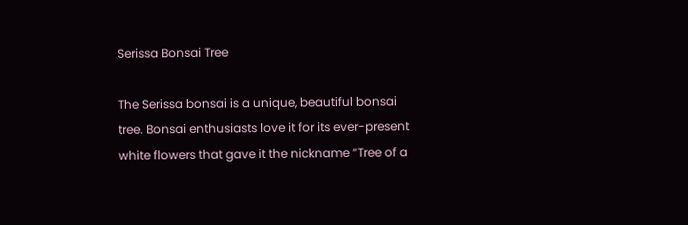Serissa Bonsai Tree

The Serissa bonsai is a unique, beautiful bonsai tree. Bonsai enthusiasts love it for its ever-present white flowers that gave it the nickname “Tree of a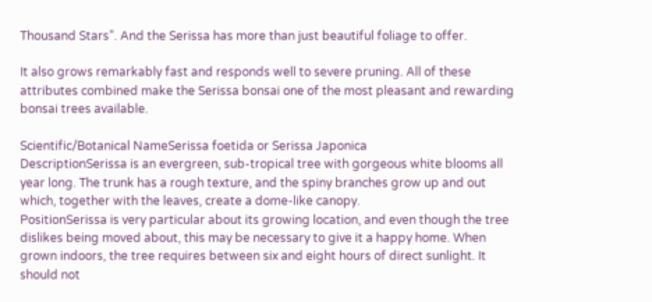Thousand Stars”. And the Serissa has more than just beautiful foliage to offer.

It also grows remarkably fast and responds well to severe pruning. All of these attributes combined make the Serissa bonsai one of the most pleasant and rewarding bonsai trees available.

Scientific/Botanical NameSerissa foetida or Serissa Japonica
DescriptionSerissa is an evergreen, sub-tropical tree with gorgeous white blooms all year long. The trunk has a rough texture, and the spiny branches grow up and out which, together with the leaves, create a dome-like canopy.
PositionSerissa is very particular about its growing location, and even though the tree dislikes being moved about, this may be necessary to give it a happy home. When grown indoors, the tree requires between six and eight hours of direct sunlight. It should not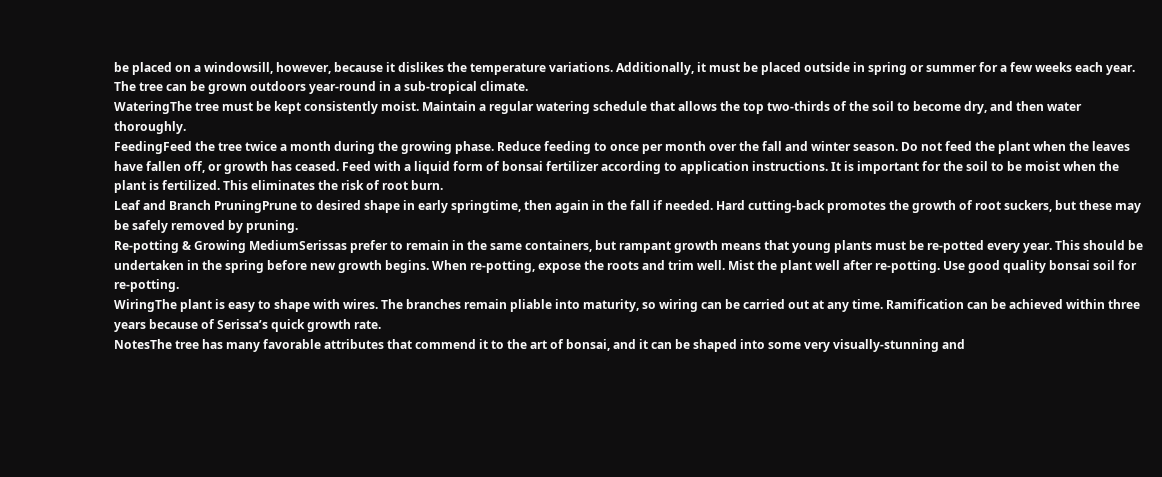be placed on a windowsill, however, because it dislikes the temperature variations. Additionally, it must be placed outside in spring or summer for a few weeks each year. The tree can be grown outdoors year-round in a sub-tropical climate.
WateringThe tree must be kept consistently moist. Maintain a regular watering schedule that allows the top two-thirds of the soil to become dry, and then water thoroughly.
FeedingFeed the tree twice a month during the growing phase. Reduce feeding to once per month over the fall and winter season. Do not feed the plant when the leaves have fallen off, or growth has ceased. Feed with a liquid form of bonsai fertilizer according to application instructions. It is important for the soil to be moist when the plant is fertilized. This eliminates the risk of root burn.
Leaf and Branch PruningPrune to desired shape in early springtime, then again in the fall if needed. Hard cutting-back promotes the growth of root suckers, but these may be safely removed by pruning.
Re-potting & Growing MediumSerissas prefer to remain in the same containers, but rampant growth means that young plants must be re-potted every year. This should be undertaken in the spring before new growth begins. When re-potting, expose the roots and trim well. Mist the plant well after re-potting. Use good quality bonsai soil for re-potting.
WiringThe plant is easy to shape with wires. The branches remain pliable into maturity, so wiring can be carried out at any time. Ramification can be achieved within three years because of Serissa’s quick growth rate.
NotesThe tree has many favorable attributes that commend it to the art of bonsai, and it can be shaped into some very visually-stunning and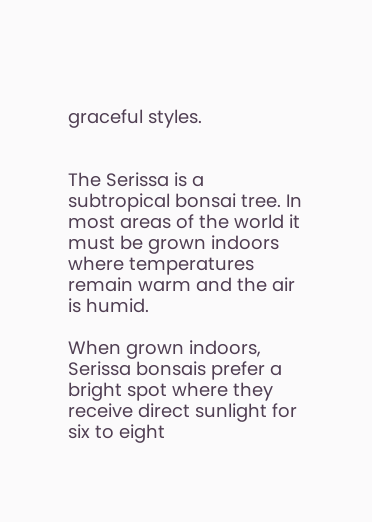graceful styles.


The Serissa is a subtropical bonsai tree. In most areas of the world it must be grown indoors where temperatures remain warm and the air is humid.

When grown indoors, Serissa bonsais prefer a bright spot where they receive direct sunlight for six to eight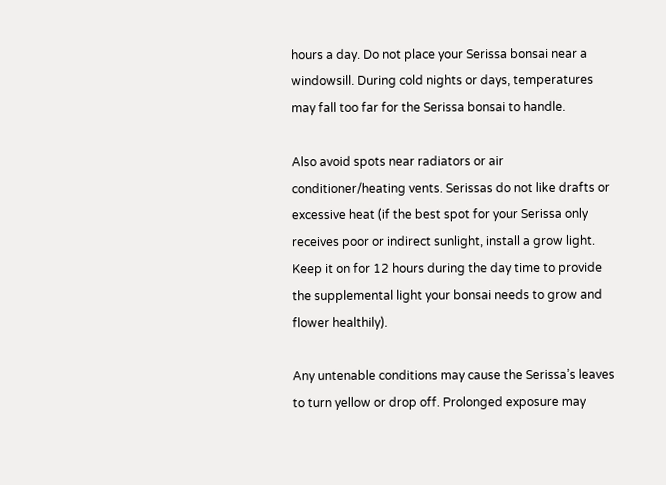hours a day. Do not place your Serissa bonsai near a windowsill. During cold nights or days, temperatures may fall too far for the Serissa bonsai to handle.

Also avoid spots near radiators or air conditioner/heating vents. Serissas do not like drafts or excessive heat (if the best spot for your Serissa only receives poor or indirect sunlight, install a grow light. Keep it on for 12 hours during the day time to provide the supplemental light your bonsai needs to grow and flower healthily).

Any untenable conditions may cause the Serissa’s leaves to turn yellow or drop off. Prolonged exposure may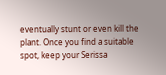eventually stunt or even kill the plant. Once you find a suitable spot, keep your Serissa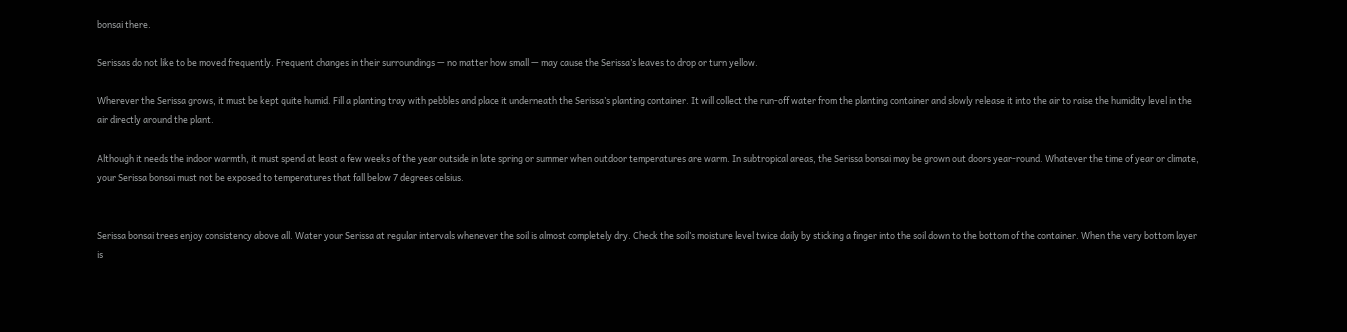bonsai there.

Serissas do not like to be moved frequently. Frequent changes in their surroundings — no matter how small — may cause the Serissa’s leaves to drop or turn yellow.

Wherever the Serissa grows, it must be kept quite humid. Fill a planting tray with pebbles and place it underneath the Serissa’s planting container. It will collect the run-off water from the planting container and slowly release it into the air to raise the humidity level in the air directly around the plant.

Although it needs the indoor warmth, it must spend at least a few weeks of the year outside in late spring or summer when outdoor temperatures are warm. In subtropical areas, the Serissa bonsai may be grown out doors year-round. Whatever the time of year or climate, your Serissa bonsai must not be exposed to temperatures that fall below 7 degrees celsius.


Serissa bonsai trees enjoy consistency above all. Water your Serissa at regular intervals whenever the soil is almost completely dry. Check the soil’s moisture level twice daily by sticking a finger into the soil down to the bottom of the container. When the very bottom layer is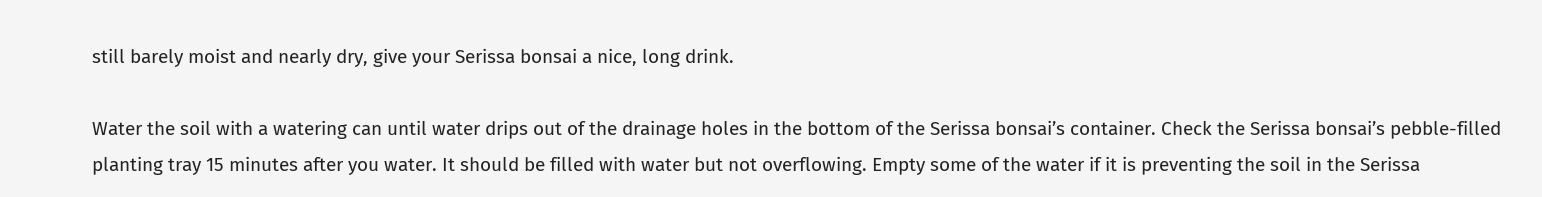still barely moist and nearly dry, give your Serissa bonsai a nice, long drink.

Water the soil with a watering can until water drips out of the drainage holes in the bottom of the Serissa bonsai’s container. Check the Serissa bonsai’s pebble-filled planting tray 15 minutes after you water. It should be filled with water but not overflowing. Empty some of the water if it is preventing the soil in the Serissa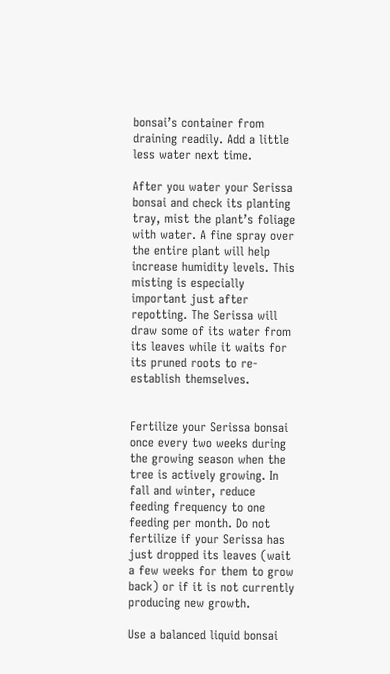bonsai’s container from draining readily. Add a little less water next time.

After you water your Serissa bonsai and check its planting tray, mist the plant’s foliage with water. A fine spray over the entire plant will help increase humidity levels. This misting is especially important just after repotting. The Serissa will draw some of its water from its leaves while it waits for its pruned roots to re-establish themselves.


Fertilize your Serissa bonsai once every two weeks during the growing season when the tree is actively growing. In fall and winter, reduce feeding frequency to one feeding per month. Do not fertilize if your Serissa has just dropped its leaves (wait a few weeks for them to grow back) or if it is not currently producing new growth.

Use a balanced liquid bonsai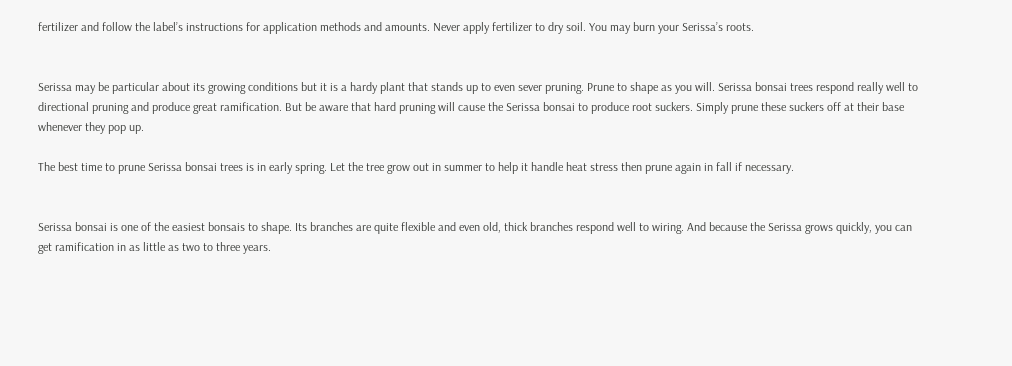fertilizer and follow the label’s instructions for application methods and amounts. Never apply fertilizer to dry soil. You may burn your Serissa’s roots.


Serissa may be particular about its growing conditions but it is a hardy plant that stands up to even sever pruning. Prune to shape as you will. Serissa bonsai trees respond really well to directional pruning and produce great ramification. But be aware that hard pruning will cause the Serissa bonsai to produce root suckers. Simply prune these suckers off at their base whenever they pop up.

The best time to prune Serissa bonsai trees is in early spring. Let the tree grow out in summer to help it handle heat stress then prune again in fall if necessary.


Serissa bonsai is one of the easiest bonsais to shape. Its branches are quite flexible and even old, thick branches respond well to wiring. And because the Serissa grows quickly, you can get ramification in as little as two to three years.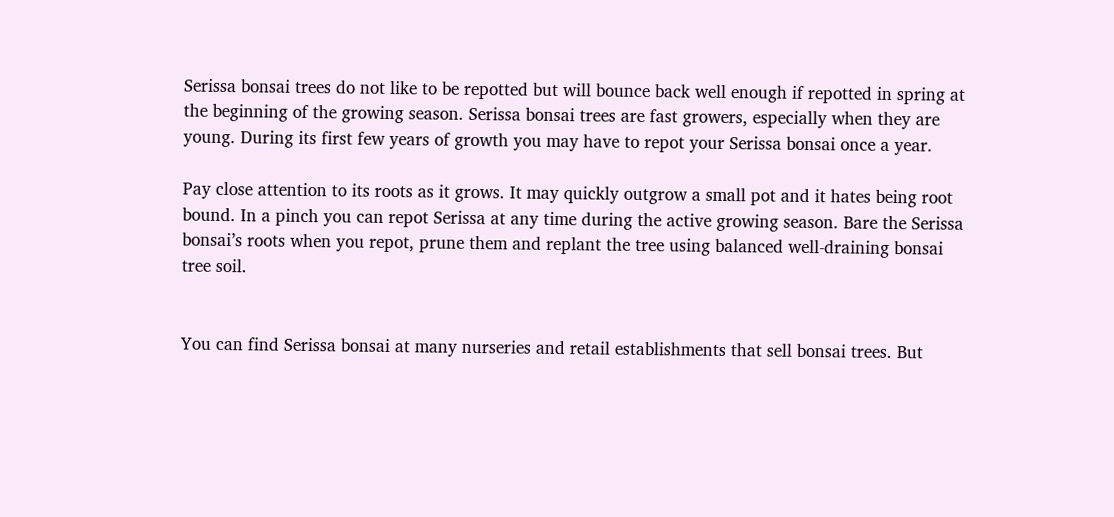Serissa bonsai trees do not like to be repotted but will bounce back well enough if repotted in spring at the beginning of the growing season. Serissa bonsai trees are fast growers, especially when they are young. During its first few years of growth you may have to repot your Serissa bonsai once a year.

Pay close attention to its roots as it grows. It may quickly outgrow a small pot and it hates being root bound. In a pinch you can repot Serissa at any time during the active growing season. Bare the Serissa bonsai’s roots when you repot, prune them and replant the tree using balanced well-draining bonsai tree soil.


You can find Serissa bonsai at many nurseries and retail establishments that sell bonsai trees. But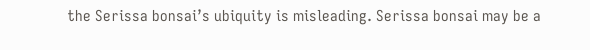the Serissa bonsai’s ubiquity is misleading. Serissa bonsai may be a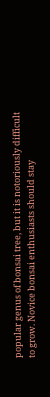popular genus of bonsai tree, but it is notoriously difficult to grow. Novice bonsai enthusiasts should stay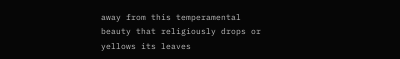away from this temperamental beauty that religiously drops or yellows its leaves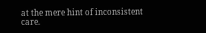at the mere hint of inconsistent care.